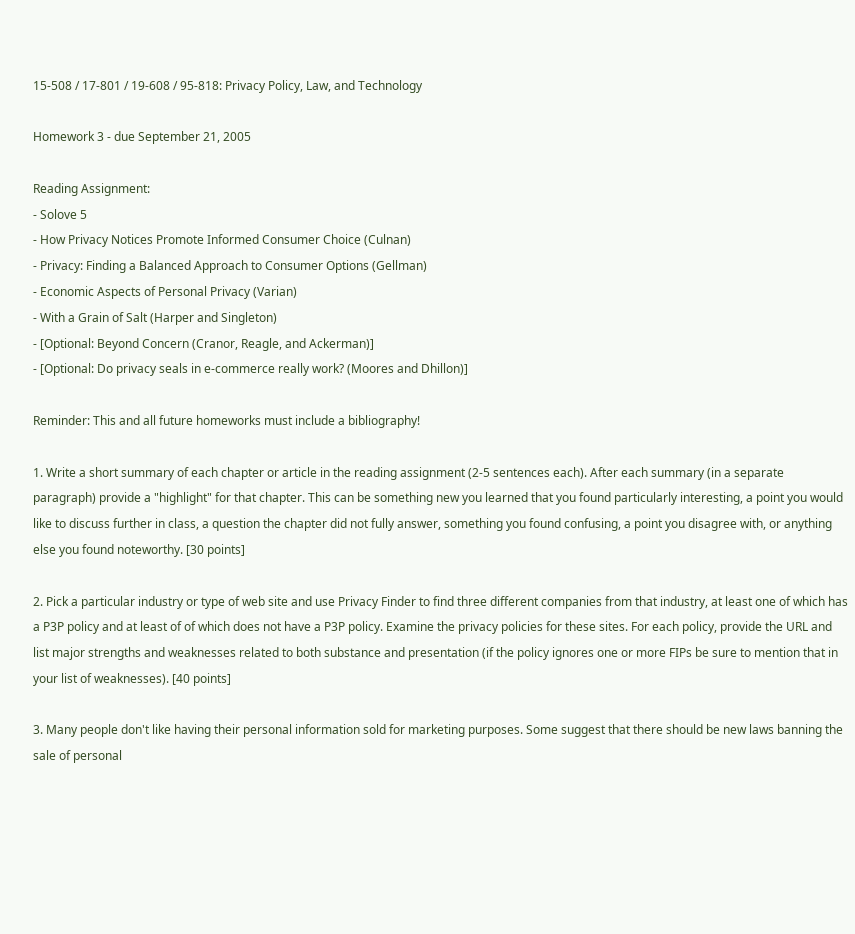15-508 / 17-801 / 19-608 / 95-818: Privacy Policy, Law, and Technology

Homework 3 - due September 21, 2005

Reading Assignment:
- Solove 5
- How Privacy Notices Promote Informed Consumer Choice (Culnan)
- Privacy: Finding a Balanced Approach to Consumer Options (Gellman)
- Economic Aspects of Personal Privacy (Varian)
- With a Grain of Salt (Harper and Singleton)
- [Optional: Beyond Concern (Cranor, Reagle, and Ackerman)]
- [Optional: Do privacy seals in e-commerce really work? (Moores and Dhillon)]

Reminder: This and all future homeworks must include a bibliography!

1. Write a short summary of each chapter or article in the reading assignment (2-5 sentences each). After each summary (in a separate paragraph) provide a "highlight" for that chapter. This can be something new you learned that you found particularly interesting, a point you would like to discuss further in class, a question the chapter did not fully answer, something you found confusing, a point you disagree with, or anything else you found noteworthy. [30 points]

2. Pick a particular industry or type of web site and use Privacy Finder to find three different companies from that industry, at least one of which has a P3P policy and at least of of which does not have a P3P policy. Examine the privacy policies for these sites. For each policy, provide the URL and list major strengths and weaknesses related to both substance and presentation (if the policy ignores one or more FIPs be sure to mention that in your list of weaknesses). [40 points]

3. Many people don't like having their personal information sold for marketing purposes. Some suggest that there should be new laws banning the sale of personal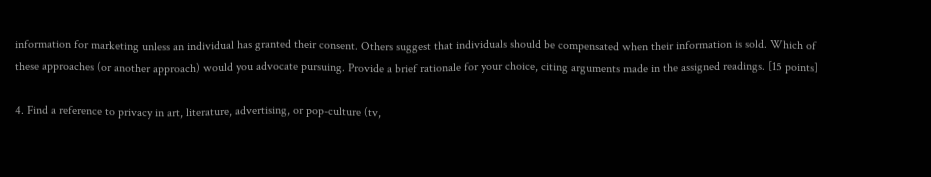information for marketing unless an individual has granted their consent. Others suggest that individuals should be compensated when their information is sold. Which of these approaches (or another approach) would you advocate pursuing. Provide a brief rationale for your choice, citing arguments made in the assigned readings. [15 points]

4. Find a reference to privacy in art, literature, advertising, or pop-culture (tv,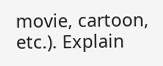movie, cartoon, etc.). Explain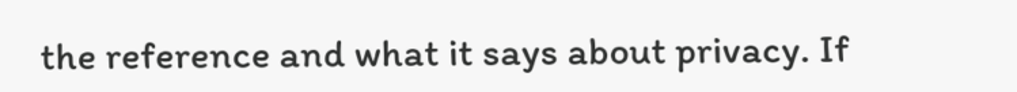the reference and what it says about privacy. If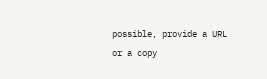possible, provide a URL or a copy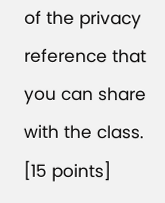of the privacy reference that you can share with the class. [15 points]